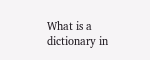What is a dictionary in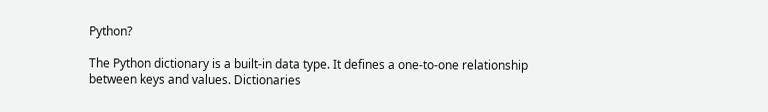Python?

The Python dictionary is a built-in data type. It defines a one-to-one relationship between keys and values. Dictionaries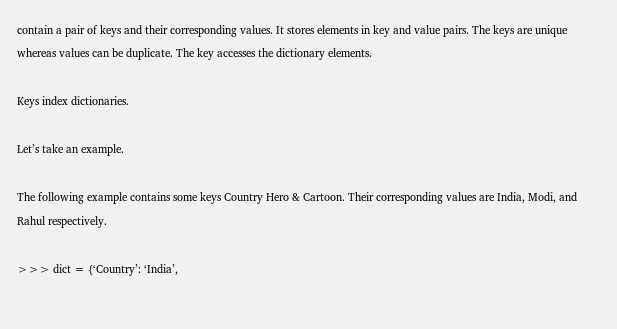contain a pair of keys and their corresponding values. It stores elements in key and value pairs. The keys are unique whereas values can be duplicate. The key accesses the dictionary elements.

Keys index dictionaries.

Let’s take an example.

The following example contains some keys Country Hero & Cartoon. Their corresponding values are India, Modi, and Rahul respectively.

>>> dict = {‘Country’: ‘India’,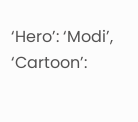‘Hero’: ‘Modi’, ‘Cartoon’: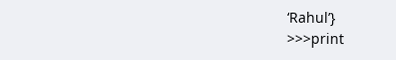‘Rahul’}
>>>print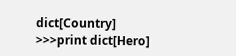dict[Country]
>>>print dict[Hero]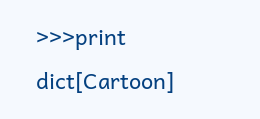>>>print dict[Cartoon]